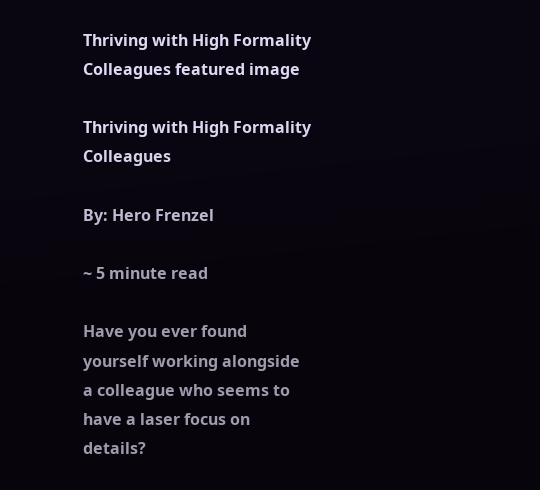Thriving with High Formality Colleagues featured image

Thriving with High Formality Colleagues

By: Hero Frenzel

~ 5 minute read

Have you ever found yourself working alongside a colleague who seems to have a laser focus on details?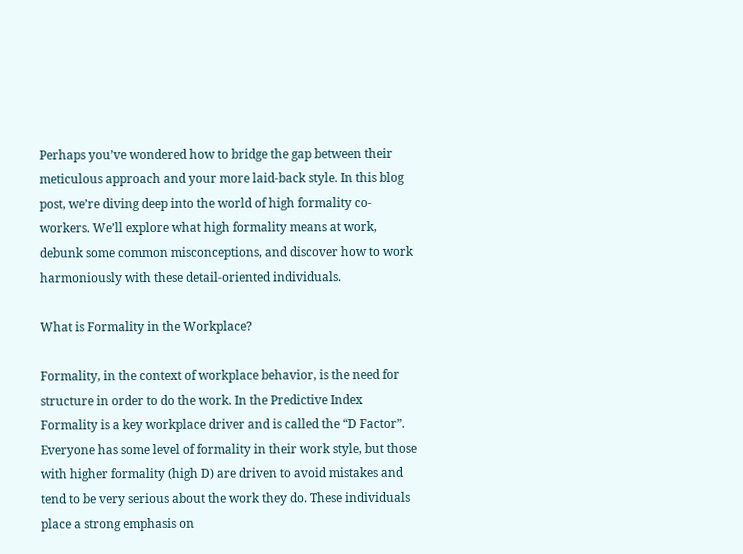Perhaps you’ve wondered how to bridge the gap between their meticulous approach and your more laid-back style. In this blog post, we’re diving deep into the world of high formality co-workers. We’ll explore what high formality means at work, debunk some common misconceptions, and discover how to work harmoniously with these detail-oriented individuals.

What is Formality in the Workplace?

Formality, in the context of workplace behavior, is the need for structure in order to do the work. In the Predictive Index Formality is a key workplace driver and is called the “D Factor”.  Everyone has some level of formality in their work style, but those with higher formality (high D) are driven to avoid mistakes and tend to be very serious about the work they do. These individuals place a strong emphasis on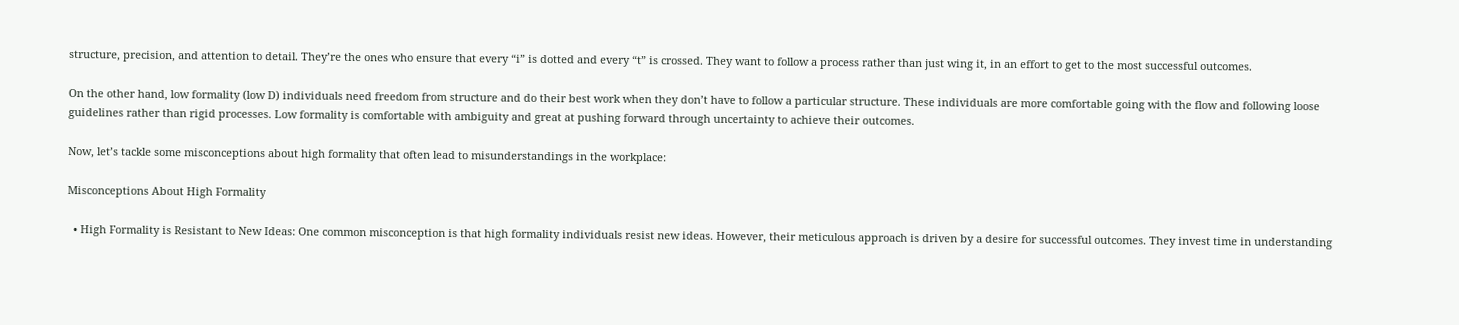structure, precision, and attention to detail. They’re the ones who ensure that every “i” is dotted and every “t” is crossed. They want to follow a process rather than just wing it, in an effort to get to the most successful outcomes.

On the other hand, low formality (low D) individuals need freedom from structure and do their best work when they don’t have to follow a particular structure. These individuals are more comfortable going with the flow and following loose guidelines rather than rigid processes. Low formality is comfortable with ambiguity and great at pushing forward through uncertainty to achieve their outcomes.

Now, let’s tackle some misconceptions about high formality that often lead to misunderstandings in the workplace:

Misconceptions About High Formality

  • High Formality is Resistant to New Ideas: One common misconception is that high formality individuals resist new ideas. However, their meticulous approach is driven by a desire for successful outcomes. They invest time in understanding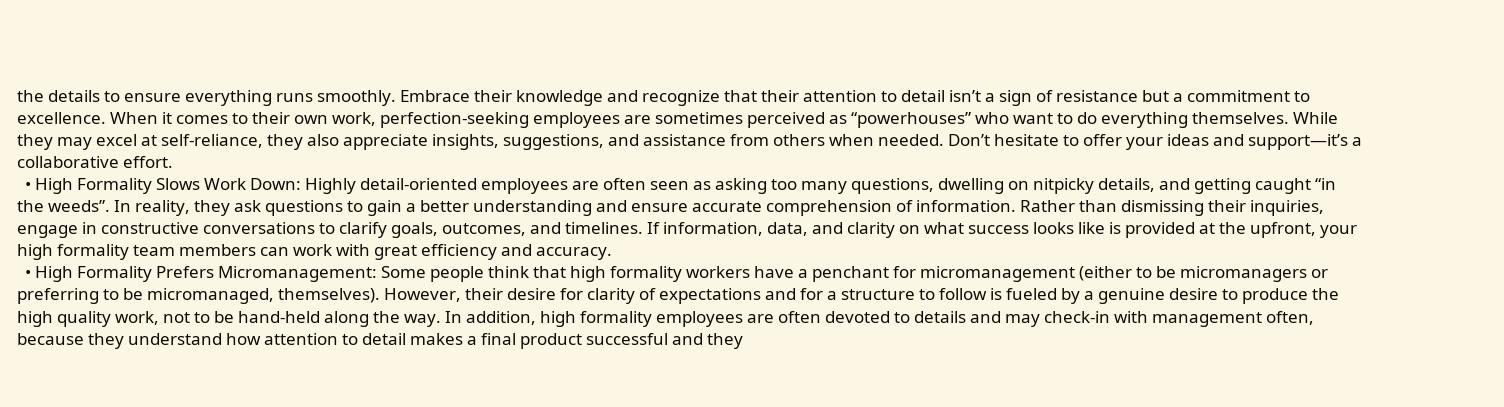the details to ensure everything runs smoothly. Embrace their knowledge and recognize that their attention to detail isn’t a sign of resistance but a commitment to excellence. When it comes to their own work, perfection-seeking employees are sometimes perceived as “powerhouses” who want to do everything themselves. While they may excel at self-reliance, they also appreciate insights, suggestions, and assistance from others when needed. Don’t hesitate to offer your ideas and support—it’s a collaborative effort.
  • High Formality Slows Work Down: Highly detail-oriented employees are often seen as asking too many questions, dwelling on nitpicky details, and getting caught “in the weeds”. In reality, they ask questions to gain a better understanding and ensure accurate comprehension of information. Rather than dismissing their inquiries, engage in constructive conversations to clarify goals, outcomes, and timelines. If information, data, and clarity on what success looks like is provided at the upfront, your high formality team members can work with great efficiency and accuracy.
  • High Formality Prefers Micromanagement: Some people think that high formality workers have a penchant for micromanagement (either to be micromanagers or preferring to be micromanaged, themselves). However, their desire for clarity of expectations and for a structure to follow is fueled by a genuine desire to produce the high quality work, not to be hand-held along the way. In addition, high formality employees are often devoted to details and may check-in with management often, because they understand how attention to detail makes a final product successful and they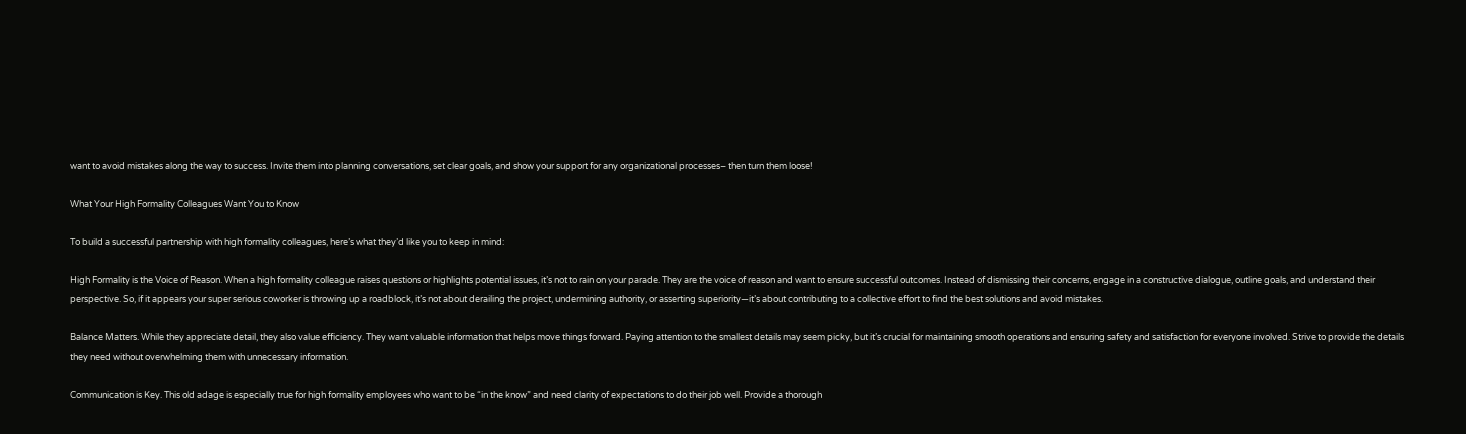want to avoid mistakes along the way to success. Invite them into planning conversations, set clear goals, and show your support for any organizational processes– then turn them loose!

What Your High Formality Colleagues Want You to Know

To build a successful partnership with high formality colleagues, here’s what they’d like you to keep in mind:

High Formality is the Voice of Reason. When a high formality colleague raises questions or highlights potential issues, it’s not to rain on your parade. They are the voice of reason and want to ensure successful outcomes. Instead of dismissing their concerns, engage in a constructive dialogue, outline goals, and understand their perspective. So, if it appears your super serious coworker is throwing up a roadblock, it’s not about derailing the project, undermining authority, or asserting superiority—it’s about contributing to a collective effort to find the best solutions and avoid mistakes.

Balance Matters. While they appreciate detail, they also value efficiency. They want valuable information that helps move things forward. Paying attention to the smallest details may seem picky, but it’s crucial for maintaining smooth operations and ensuring safety and satisfaction for everyone involved. Strive to provide the details they need without overwhelming them with unnecessary information.

Communication is Key. This old adage is especially true for high formality employees who want to be “in the know” and need clarity of expectations to do their job well. Provide a thorough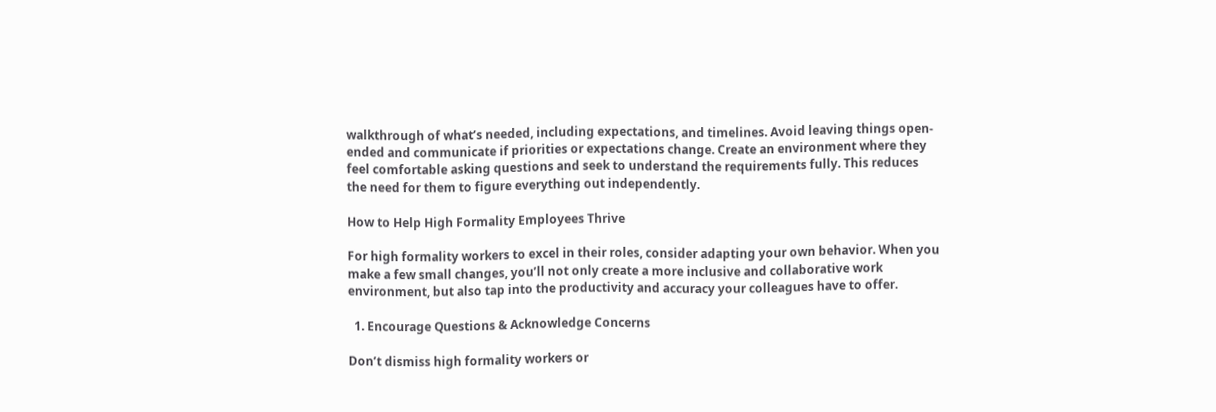walkthrough of what’s needed, including expectations, and timelines. Avoid leaving things open-ended and communicate if priorities or expectations change. Create an environment where they feel comfortable asking questions and seek to understand the requirements fully. This reduces the need for them to figure everything out independently.

How to Help High Formality Employees Thrive

For high formality workers to excel in their roles, consider adapting your own behavior. When you make a few small changes, you’ll not only create a more inclusive and collaborative work environment, but also tap into the productivity and accuracy your colleagues have to offer.

  1. Encourage Questions & Acknowledge Concerns

Don’t dismiss high formality workers or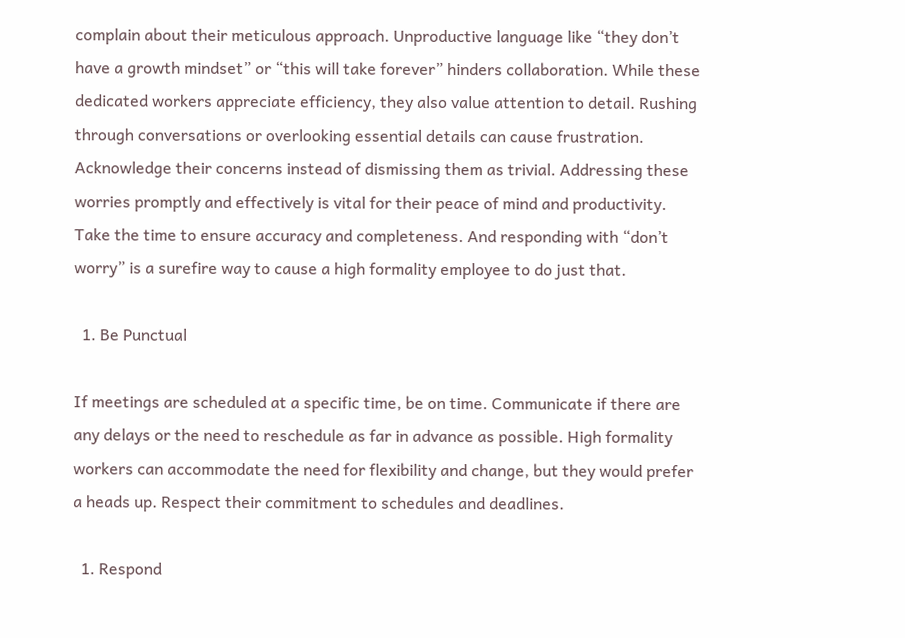complain about their meticulous approach. Unproductive language like “they don’t have a growth mindset” or “this will take forever” hinders collaboration. While these dedicated workers appreciate efficiency, they also value attention to detail. Rushing through conversations or overlooking essential details can cause frustration. Acknowledge their concerns instead of dismissing them as trivial. Addressing these worries promptly and effectively is vital for their peace of mind and productivity. Take the time to ensure accuracy and completeness. And responding with “don’t worry” is a surefire way to cause a high formality employee to do just that.

  1. Be Punctual

If meetings are scheduled at a specific time, be on time. Communicate if there are any delays or the need to reschedule as far in advance as possible. High formality workers can accommodate the need for flexibility and change, but they would prefer a heads up. Respect their commitment to schedules and deadlines.

  1. Respond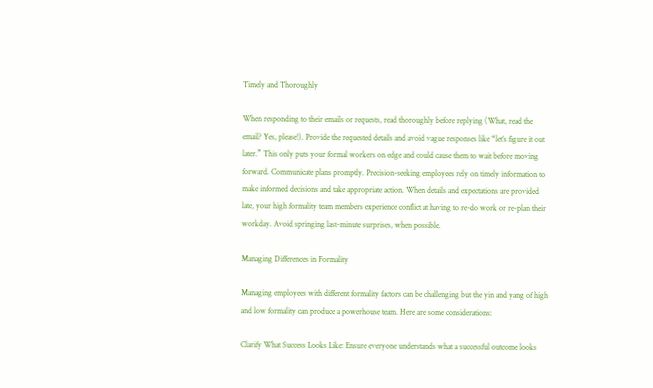Timely and Thoroughly

When responding to their emails or requests, read thoroughly before replying (What, read the email? Yes, please!). Provide the requested details and avoid vague responses like “let’s figure it out later.” This only puts your formal workers on edge and could cause them to wait before moving forward. Communicate plans promptly. Precision-seeking employees rely on timely information to make informed decisions and take appropriate action. When details and expectations are provided late, your high formality team members experience conflict at having to re-do work or re-plan their workday. Avoid springing last-minute surprises, when possible.

Managing Differences in Formality

Managing employees with different formality factors can be challenging but the yin and yang of high and low formality can produce a powerhouse team. Here are some considerations:

Clarify What Success Looks Like: Ensure everyone understands what a successful outcome looks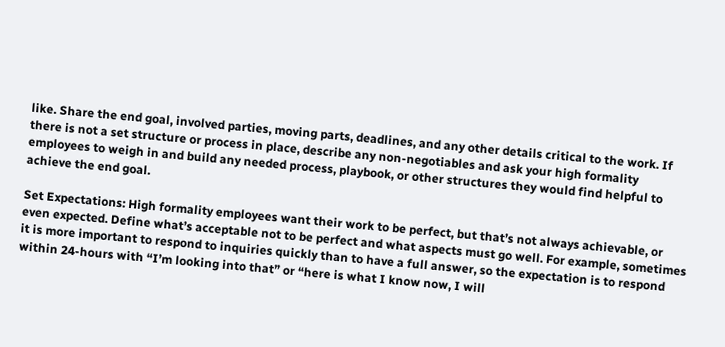like. Share the end goal, involved parties, moving parts, deadlines, and any other details critical to the work. If there is not a set structure or process in place, describe any non-negotiables and ask your high formality employees to weigh in and build any needed process, playbook, or other structures they would find helpful to achieve the end goal.

Set Expectations: High formality employees want their work to be perfect, but that’s not always achievable, or even expected. Define what’s acceptable not to be perfect and what aspects must go well. For example, sometimes it is more important to respond to inquiries quickly than to have a full answer, so the expectation is to respond within 24-hours with “I’m looking into that” or “here is what I know now, I will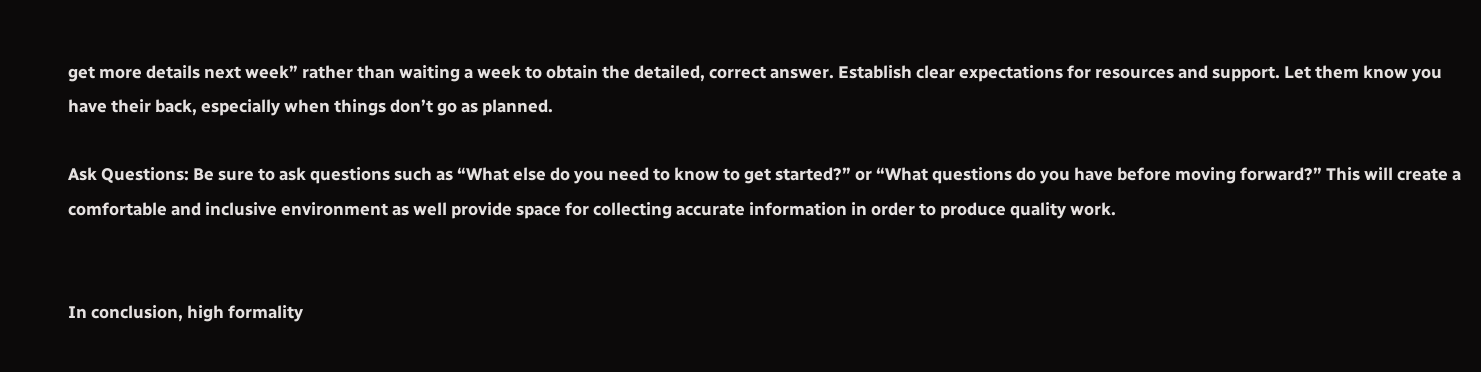get more details next week” rather than waiting a week to obtain the detailed, correct answer. Establish clear expectations for resources and support. Let them know you have their back, especially when things don’t go as planned.

Ask Questions: Be sure to ask questions such as “What else do you need to know to get started?” or “What questions do you have before moving forward?” This will create a comfortable and inclusive environment as well provide space for collecting accurate information in order to produce quality work.


In conclusion, high formality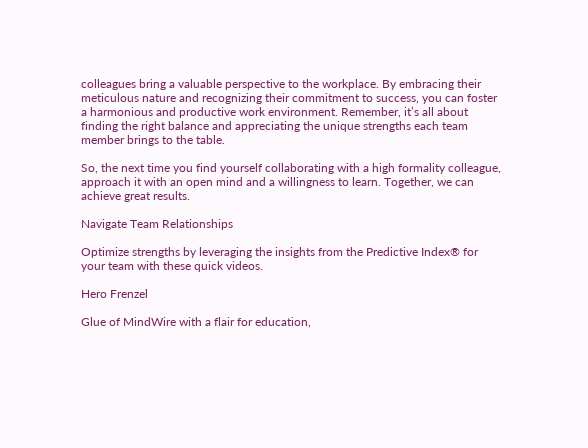colleagues bring a valuable perspective to the workplace. By embracing their meticulous nature and recognizing their commitment to success, you can foster a harmonious and productive work environment. Remember, it’s all about finding the right balance and appreciating the unique strengths each team member brings to the table.

So, the next time you find yourself collaborating with a high formality colleague, approach it with an open mind and a willingness to learn. Together, we can achieve great results.

Navigate Team Relationships

Optimize strengths by leveraging the insights from the Predictive Index® for your team with these quick videos.

Hero Frenzel

Glue of MindWire with a flair for education,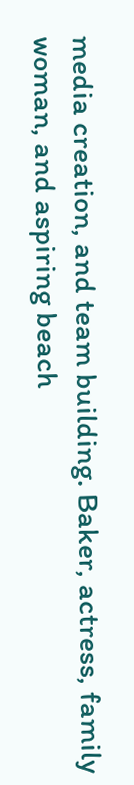media creation, and team building. Baker, actress, family woman, and aspiring beach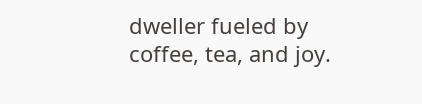dweller fueled by coffee, tea, and joy.